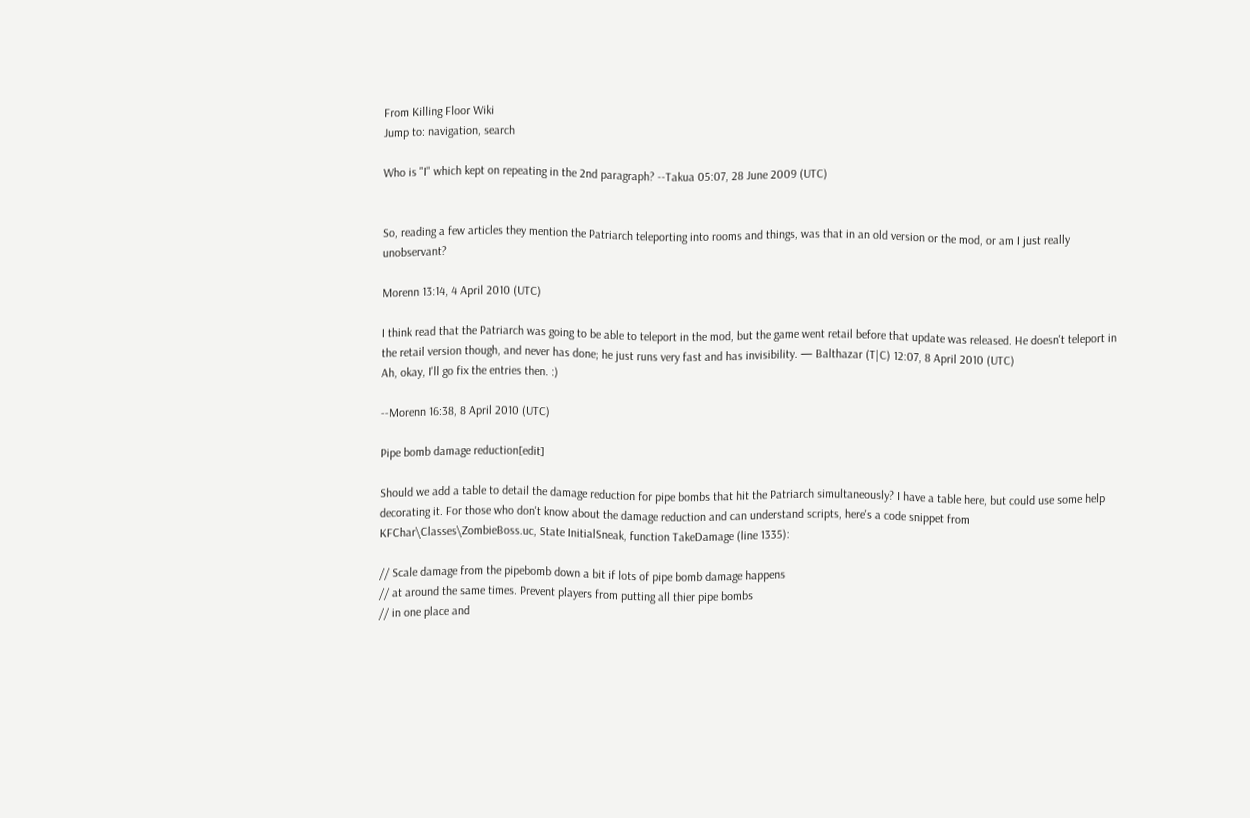From Killing Floor Wiki
Jump to: navigation, search

Who is "I" which kept on repeating in the 2nd paragraph? --Takua 05:07, 28 June 2009 (UTC)


So, reading a few articles they mention the Patriarch teleporting into rooms and things, was that in an old version or the mod, or am I just really unobservant?

Morenn 13:14, 4 April 2010 (UTC)

I think read that the Patriarch was going to be able to teleport in the mod, but the game went retail before that update was released. He doesn't teleport in the retail version though, and never has done; he just runs very fast and has invisibility. — Balthazar (T|C) 12:07, 8 April 2010 (UTC)
Ah, okay, I'll go fix the entries then. :)

--Morenn 16:38, 8 April 2010 (UTC)

Pipe bomb damage reduction[edit]

Should we add a table to detail the damage reduction for pipe bombs that hit the Patriarch simultaneously? I have a table here, but could use some help decorating it. For those who don't know about the damage reduction and can understand scripts, here's a code snippet from KFChar\Classes\ZombieBoss.uc, State InitialSneak, function TakeDamage (line 1335):

// Scale damage from the pipebomb down a bit if lots of pipe bomb damage happens
// at around the same times. Prevent players from putting all thier pipe bombs
// in one place and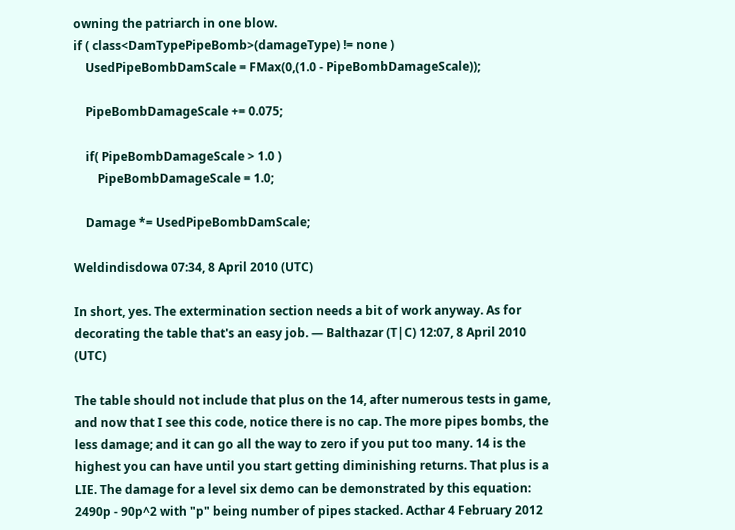owning the patriarch in one blow.
if ( class<DamTypePipeBomb>(damageType) != none )
    UsedPipeBombDamScale = FMax(0,(1.0 - PipeBombDamageScale));

    PipeBombDamageScale += 0.075;

    if( PipeBombDamageScale > 1.0 )
        PipeBombDamageScale = 1.0;

    Damage *= UsedPipeBombDamScale;

Weldindisdowa 07:34, 8 April 2010 (UTC)

In short, yes. The extermination section needs a bit of work anyway. As for decorating the table that's an easy job. — Balthazar (T|C) 12:07, 8 April 2010 (UTC)

The table should not include that plus on the 14, after numerous tests in game, and now that I see this code, notice there is no cap. The more pipes bombs, the less damage; and it can go all the way to zero if you put too many. 14 is the highest you can have until you start getting diminishing returns. That plus is a LIE. The damage for a level six demo can be demonstrated by this equation: 2490p - 90p^2 with "p" being number of pipes stacked. Acthar 4 February 2012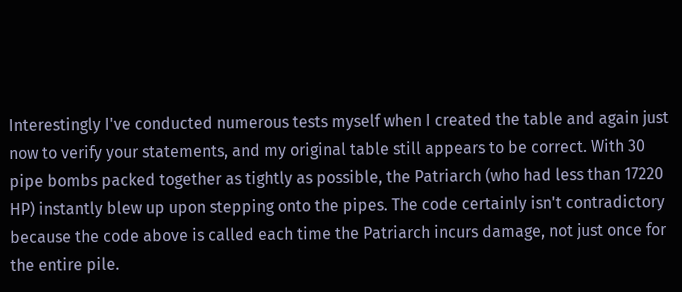Interestingly I've conducted numerous tests myself when I created the table and again just now to verify your statements, and my original table still appears to be correct. With 30 pipe bombs packed together as tightly as possible, the Patriarch (who had less than 17220 HP) instantly blew up upon stepping onto the pipes. The code certainly isn't contradictory because the code above is called each time the Patriarch incurs damage, not just once for the entire pile.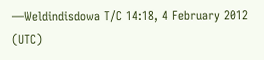—Weldindisdowa T/C 14:18, 4 February 2012 (UTC)